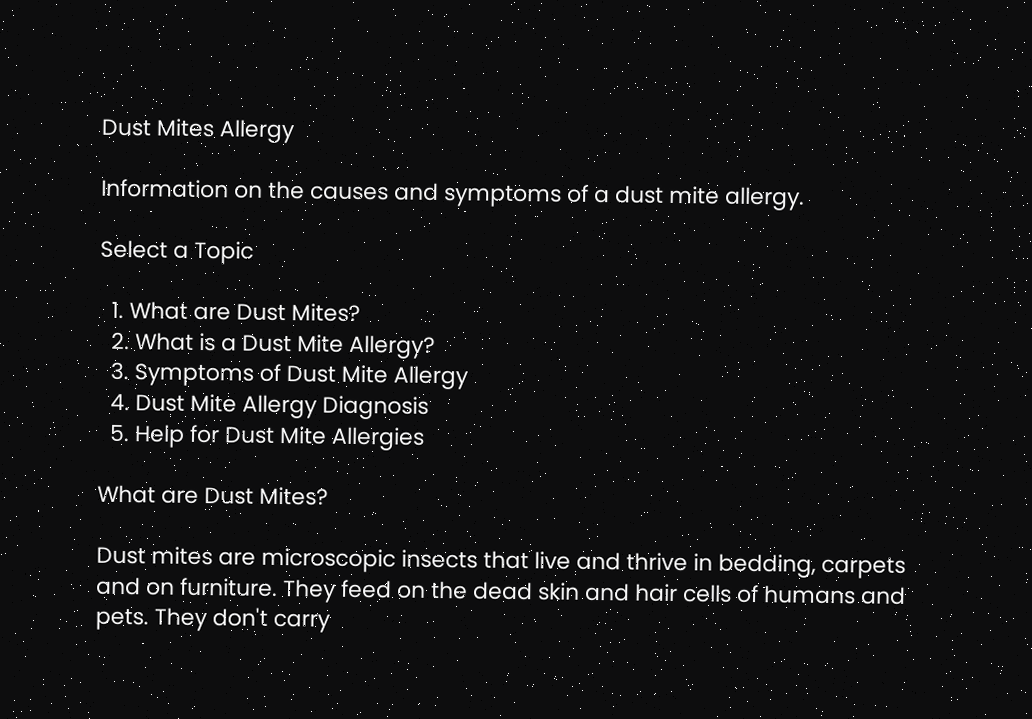Dust Mites Allergy

Information on the causes and symptoms of a dust mite allergy.

Select a Topic

  1. What are Dust Mites?
  2. What is a Dust Mite Allergy?
  3. Symptoms of Dust Mite Allergy
  4. Dust Mite Allergy Diagnosis
  5. Help for Dust Mite Allergies

What are Dust Mites?

Dust mites are microscopic insects that live and thrive in bedding, carpets and on furniture. They feed on the dead skin and hair cells of humans and pets. They don't carry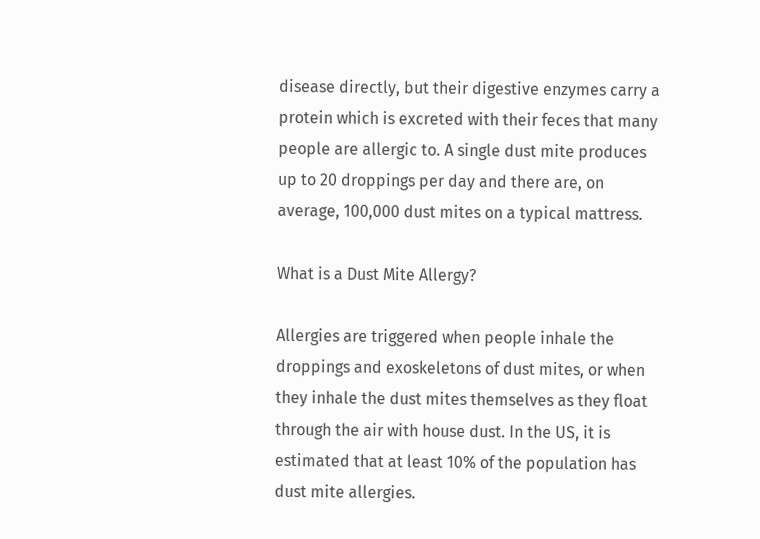disease directly, but their digestive enzymes carry a  protein which is excreted with their feces that many people are allergic to. A single dust mite produces up to 20 droppings per day and there are, on average, 100,000 dust mites on a typical mattress.

What is a Dust Mite Allergy?

Allergies are triggered when people inhale the droppings and exoskeletons of dust mites, or when they inhale the dust mites themselves as they float through the air with house dust. In the US, it is estimated that at least 10% of the population has dust mite allergies.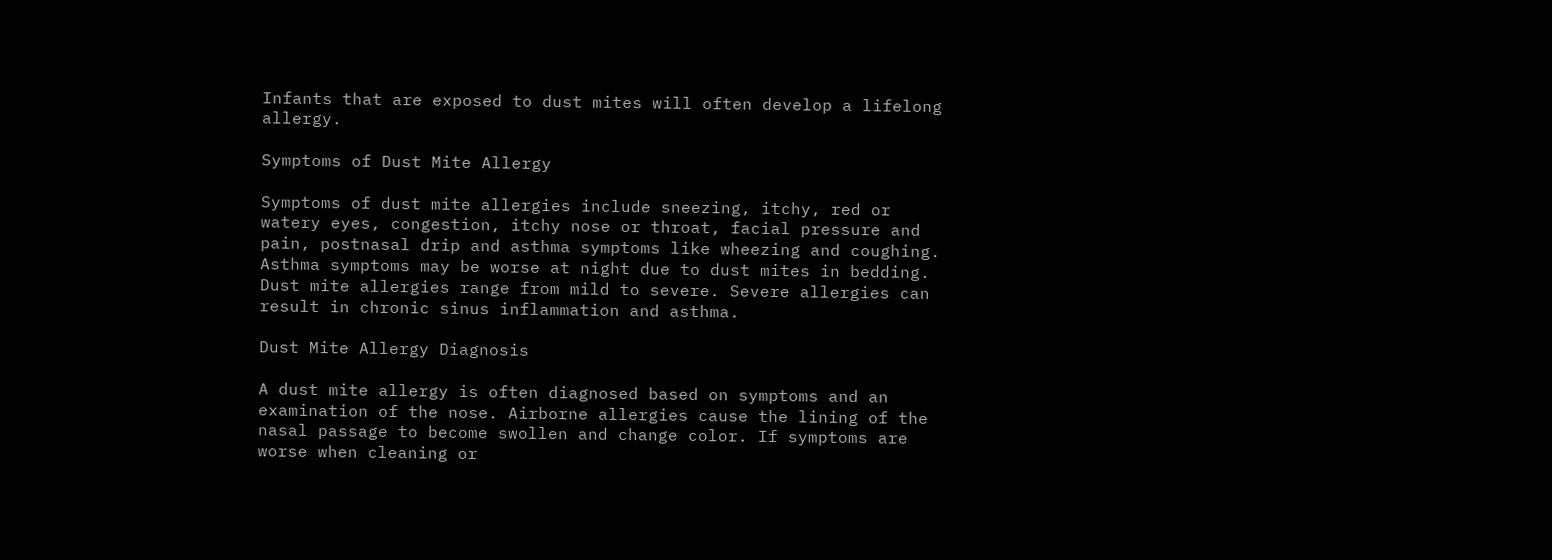Infants that are exposed to dust mites will often develop a lifelong allergy.

Symptoms of Dust Mite Allergy

Symptoms of dust mite allergies include sneezing, itchy, red or watery eyes, congestion, itchy nose or throat, facial pressure and pain, postnasal drip and asthma symptoms like wheezing and coughing. Asthma symptoms may be worse at night due to dust mites in bedding. Dust mite allergies range from mild to severe. Severe allergies can result in chronic sinus inflammation and asthma.

Dust Mite Allergy Diagnosis

A dust mite allergy is often diagnosed based on symptoms and an examination of the nose. Airborne allergies cause the lining of the nasal passage to become swollen and change color. If symptoms are worse when cleaning or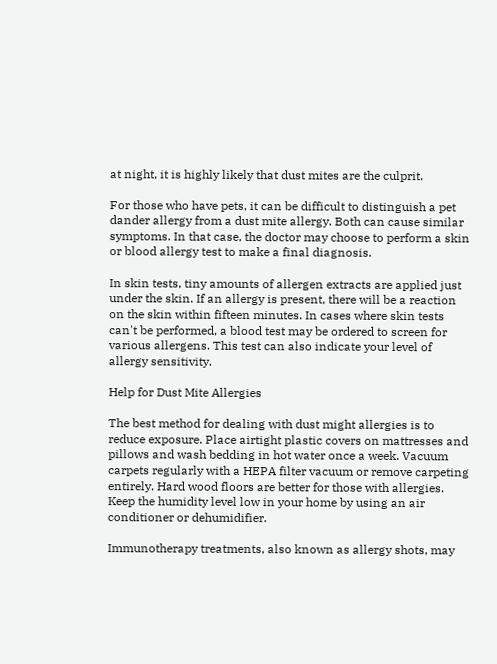at night, it is highly likely that dust mites are the culprit.

For those who have pets, it can be difficult to distinguish a pet dander allergy from a dust mite allergy. Both can cause similar symptoms. In that case, the doctor may choose to perform a skin or blood allergy test to make a final diagnosis.

In skin tests, tiny amounts of allergen extracts are applied just under the skin. If an allergy is present, there will be a reaction on the skin within fifteen minutes. In cases where skin tests can't be performed, a blood test may be ordered to screen for various allergens. This test can also indicate your level of allergy sensitivity.

Help for Dust Mite Allergies

The best method for dealing with dust might allergies is to reduce exposure. Place airtight plastic covers on mattresses and pillows and wash bedding in hot water once a week. Vacuum carpets regularly with a HEPA filter vacuum or remove carpeting entirely. Hard wood floors are better for those with allergies. Keep the humidity level low in your home by using an air conditioner or dehumidifier.

Immunotherapy treatments, also known as allergy shots, may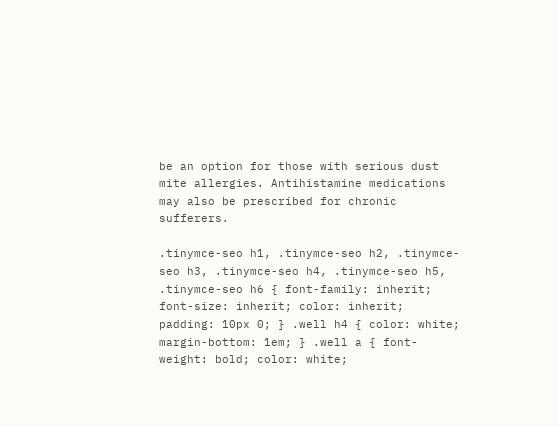be an option for those with serious dust mite allergies. Antihistamine medications may also be prescribed for chronic sufferers.

.tinymce-seo h1, .tinymce-seo h2, .tinymce-seo h3, .tinymce-seo h4, .tinymce-seo h5, .tinymce-seo h6 { font-family: inherit; font-size: inherit; color: inherit; padding: 10px 0; } .well h4 { color: white; margin-bottom: 1em; } .well a { font-weight: bold; color: white;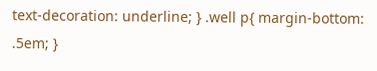text-decoration: underline; } .well p{ margin-bottom: .5em; }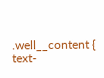.well__content { text-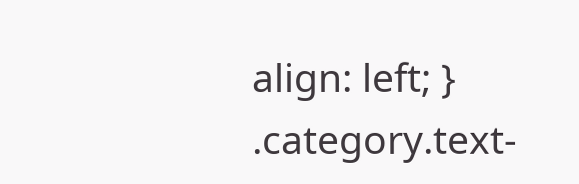align: left; } .category.text-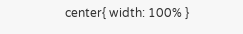center{ width: 100% }